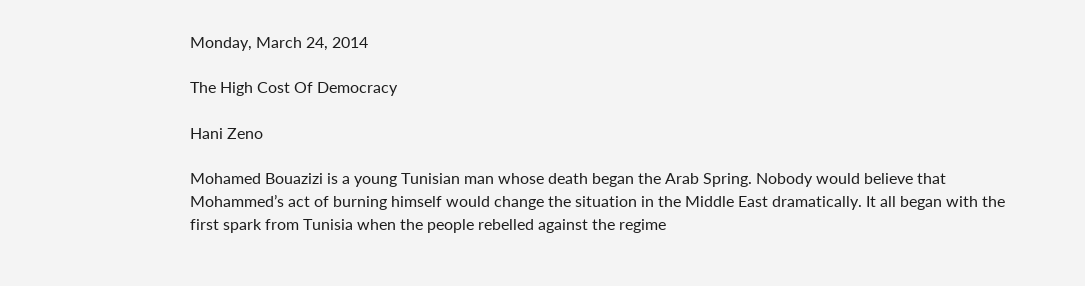Monday, March 24, 2014

The High Cost Of Democracy

Hani Zeno

Mohamed Bouazizi is a young Tunisian man whose death began the Arab Spring. Nobody would believe that Mohammed’s act of burning himself would change the situation in the Middle East dramatically. It all began with the first spark from Tunisia when the people rebelled against the regime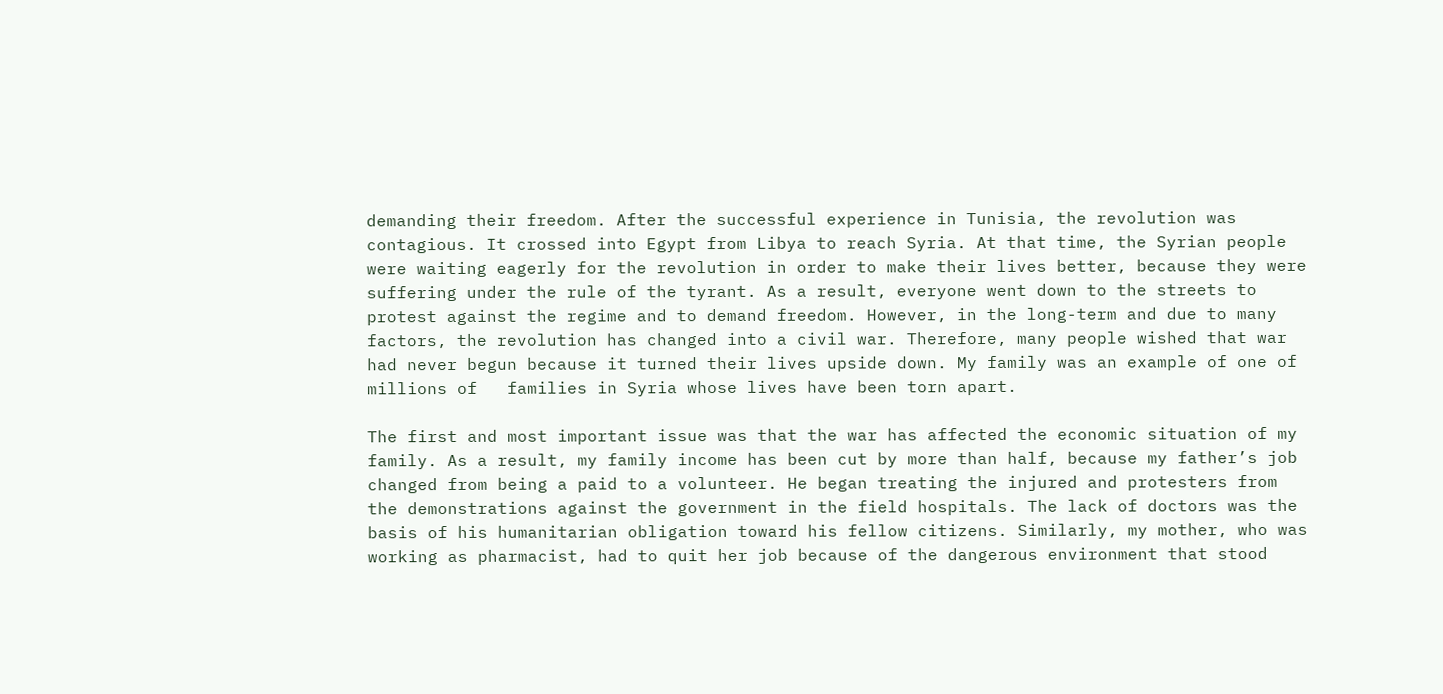demanding their freedom. After the successful experience in Tunisia, the revolution was contagious. It crossed into Egypt from Libya to reach Syria. At that time, the Syrian people were waiting eagerly for the revolution in order to make their lives better, because they were suffering under the rule of the tyrant. As a result, everyone went down to the streets to protest against the regime and to demand freedom. However, in the long-term and due to many factors, the revolution has changed into a civil war. Therefore, many people wished that war had never begun because it turned their lives upside down. My family was an example of one of millions of   families in Syria whose lives have been torn apart.

The first and most important issue was that the war has affected the economic situation of my family. As a result, my family income has been cut by more than half, because my father’s job changed from being a paid to a volunteer. He began treating the injured and protesters from the demonstrations against the government in the field hospitals. The lack of doctors was the basis of his humanitarian obligation toward his fellow citizens. Similarly, my mother, who was working as pharmacist, had to quit her job because of the dangerous environment that stood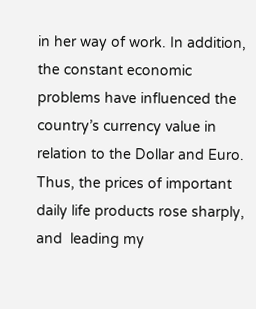in her way of work. In addition, the constant economic problems have influenced the country’s currency value in relation to the Dollar and Euro. Thus, the prices of important daily life products rose sharply, and  leading my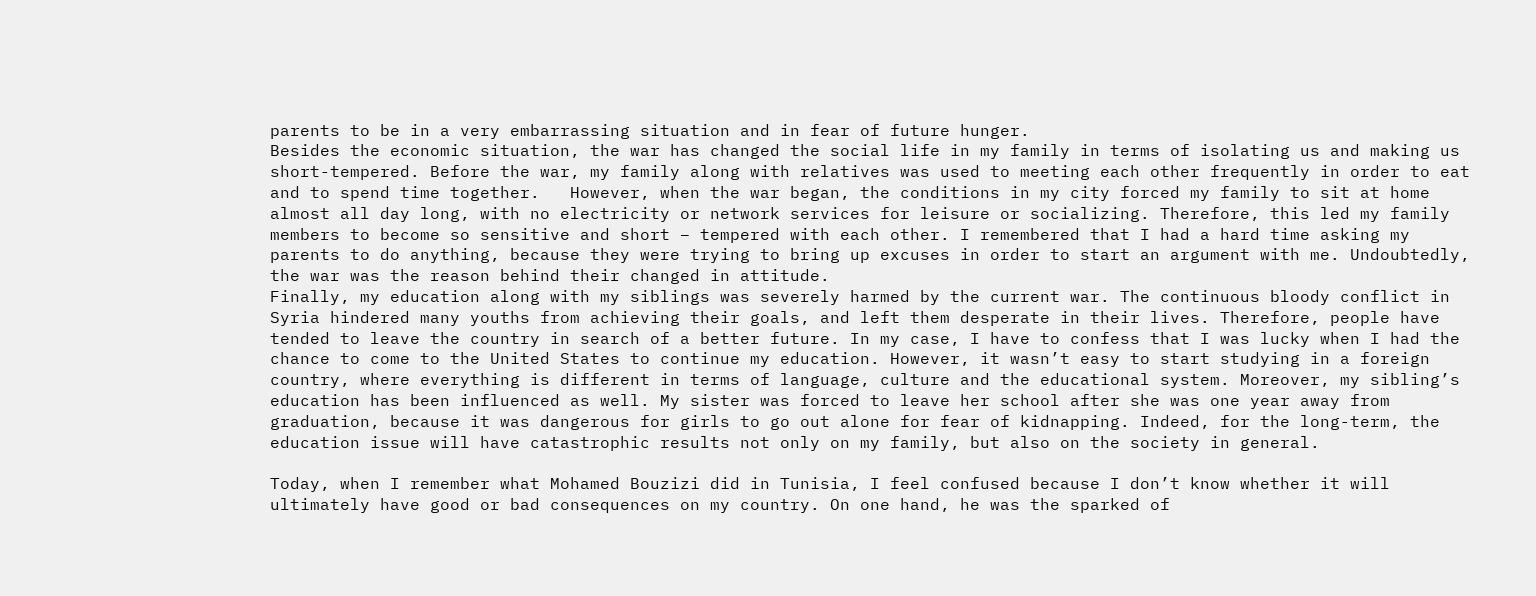parents to be in a very embarrassing situation and in fear of future hunger.
Besides the economic situation, the war has changed the social life in my family in terms of isolating us and making us short-tempered. Before the war, my family along with relatives was used to meeting each other frequently in order to eat and to spend time together.   However, when the war began, the conditions in my city forced my family to sit at home almost all day long, with no electricity or network services for leisure or socializing. Therefore, this led my family members to become so sensitive and short – tempered with each other. I remembered that I had a hard time asking my parents to do anything, because they were trying to bring up excuses in order to start an argument with me. Undoubtedly, the war was the reason behind their changed in attitude.
Finally, my education along with my siblings was severely harmed by the current war. The continuous bloody conflict in Syria hindered many youths from achieving their goals, and left them desperate in their lives. Therefore, people have tended to leave the country in search of a better future. In my case, I have to confess that I was lucky when I had the chance to come to the United States to continue my education. However, it wasn’t easy to start studying in a foreign country, where everything is different in terms of language, culture and the educational system. Moreover, my sibling’s education has been influenced as well. My sister was forced to leave her school after she was one year away from graduation, because it was dangerous for girls to go out alone for fear of kidnapping. Indeed, for the long-term, the education issue will have catastrophic results not only on my family, but also on the society in general.

Today, when I remember what Mohamed Bouzizi did in Tunisia, I feel confused because I don’t know whether it will ultimately have good or bad consequences on my country. On one hand, he was the sparked of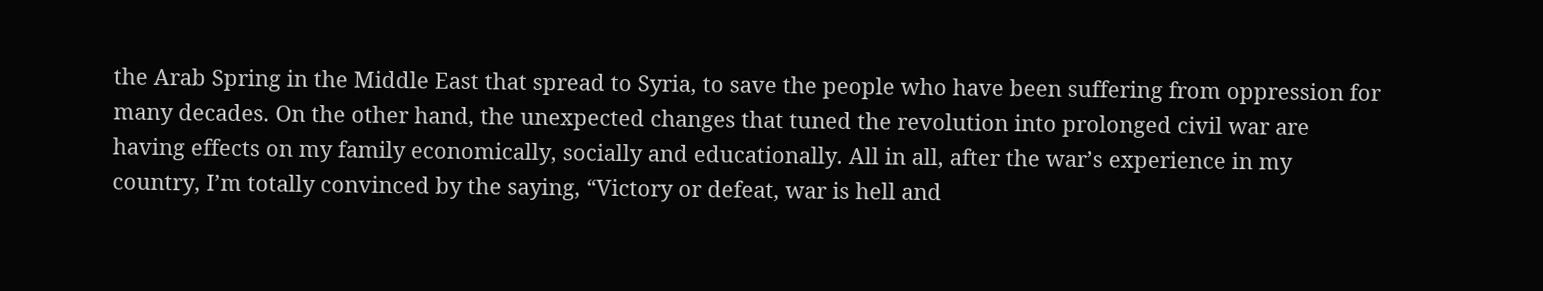the Arab Spring in the Middle East that spread to Syria, to save the people who have been suffering from oppression for many decades. On the other hand, the unexpected changes that tuned the revolution into prolonged civil war are having effects on my family economically, socially and educationally. All in all, after the war’s experience in my country, I’m totally convinced by the saying, “Victory or defeat, war is hell and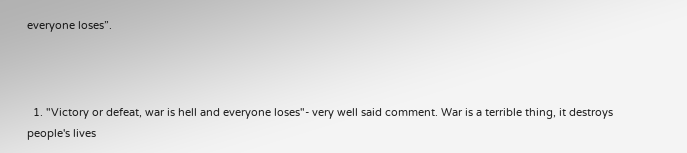everyone loses”.



  1. "Victory or defeat, war is hell and everyone loses"- very well said comment. War is a terrible thing, it destroys people's lives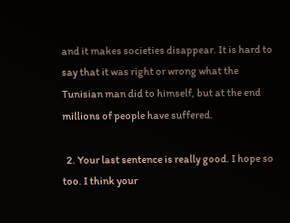and it makes societies disappear. It is hard to say that it was right or wrong what the Tunisian man did to himself, but at the end millions of people have suffered.

  2. Your last sentence is really good. I hope so too. I think your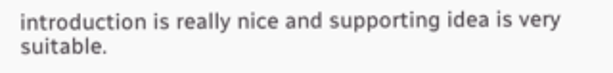introduction is really nice and supporting idea is very suitable.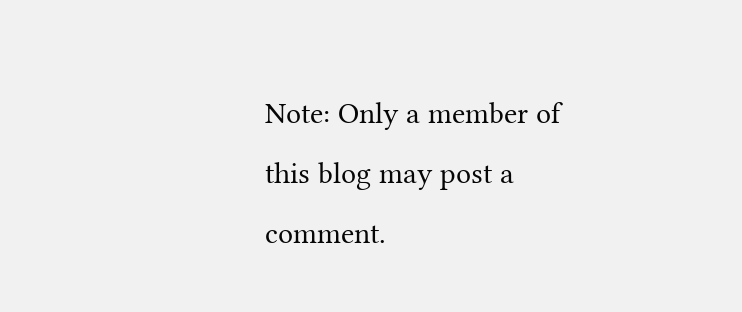Note: Only a member of this blog may post a comment.